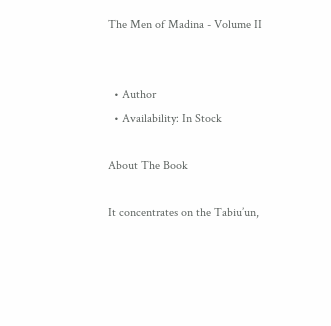The Men of Madina - Volume II


  • Author
  • Availability: In Stock

About The Book

It concentrates on the Tabiu’un,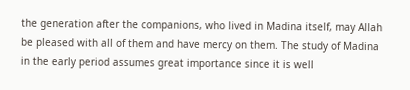the generation after the companions, who lived in Madina itself, may Allah be pleased with all of them and have mercy on them. The study of Madina in the early period assumes great importance since it is well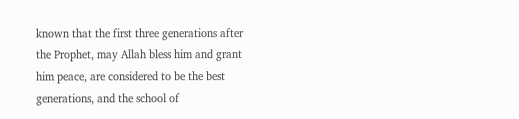known that the first three generations after the Prophet, may Allah bless him and grant him peace, are considered to be the best generations, and the school of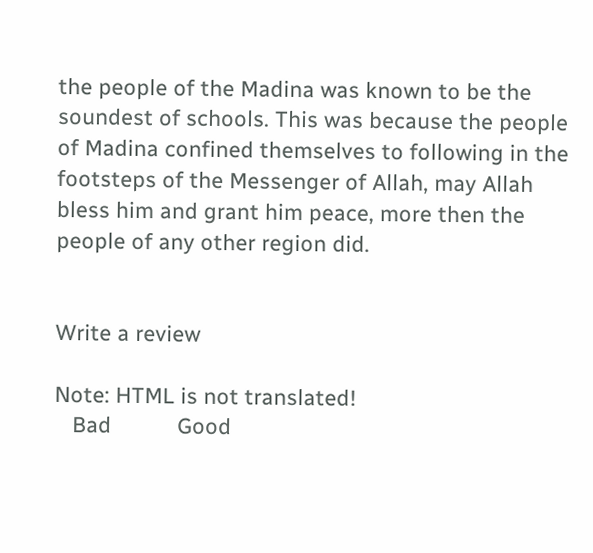the people of the Madina was known to be the soundest of schools. This was because the people of Madina confined themselves to following in the footsteps of the Messenger of Allah, may Allah bless him and grant him peace, more then the people of any other region did.


Write a review

Note: HTML is not translated!
   Bad           Good